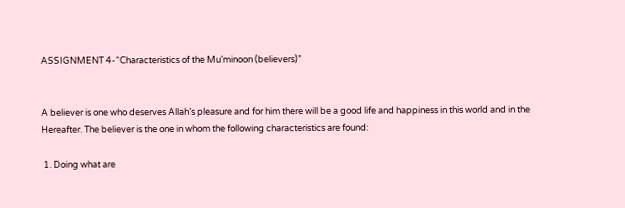ASSIGNMENT 4-“Characteristics of the Mu’minoon (believers)”


A believer is one who deserves Allah’s pleasure and for him there will be a good life and happiness in this world and in the Hereafter. The believer is the one in whom the following characteristics are found:

 1. Doing what are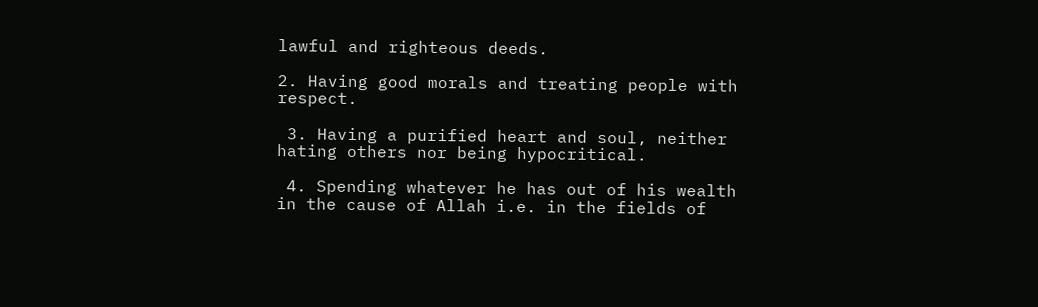lawful and righteous deeds.

2. Having good morals and treating people with respect.

 3. Having a purified heart and soul, neither hating others nor being hypocritical.

 4. Spending whatever he has out of his wealth in the cause of Allah i.e. in the fields of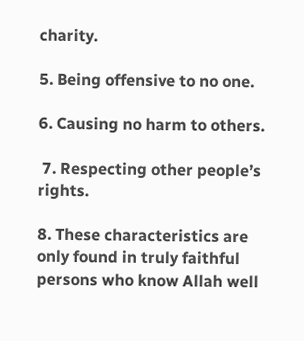charity.

5. Being offensive to no one.

6. Causing no harm to others.

 7. Respecting other people’s rights.

8. These characteristics are only found in truly faithful persons who know Allah well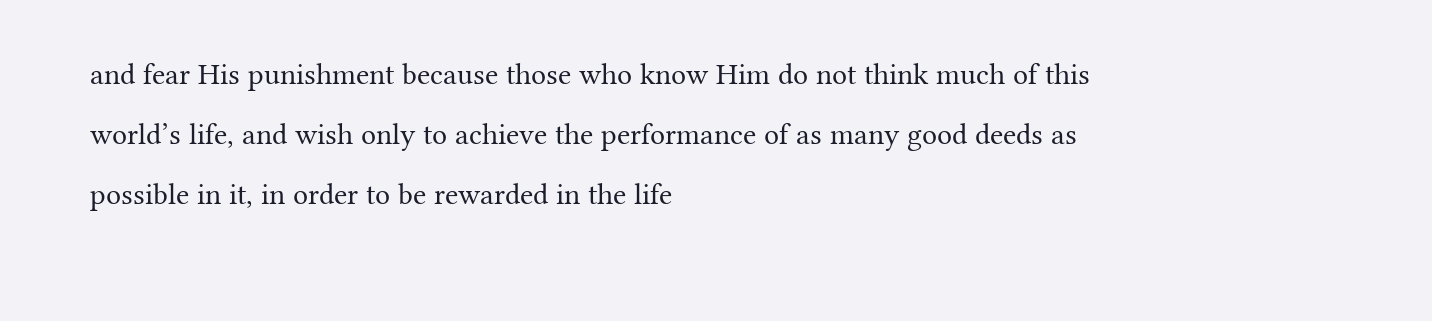and fear His punishment because those who know Him do not think much of this world’s life, and wish only to achieve the performance of as many good deeds as possible in it, in order to be rewarded in the life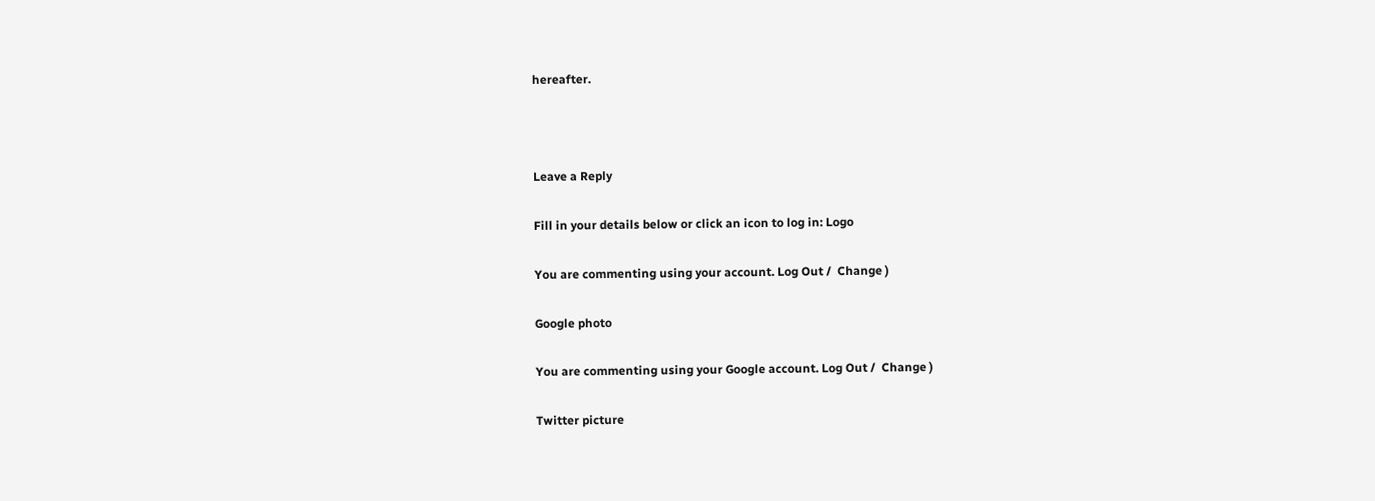hereafter.



Leave a Reply

Fill in your details below or click an icon to log in: Logo

You are commenting using your account. Log Out /  Change )

Google photo

You are commenting using your Google account. Log Out /  Change )

Twitter picture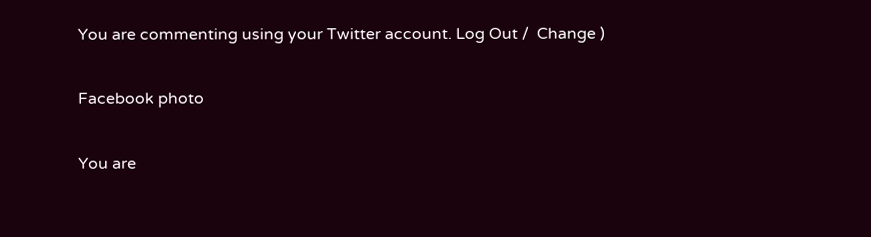You are commenting using your Twitter account. Log Out /  Change )

Facebook photo

You are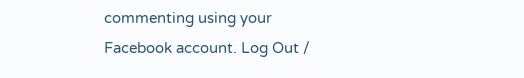commenting using your Facebook account. Log Out /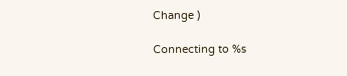Change )

Connecting to %s